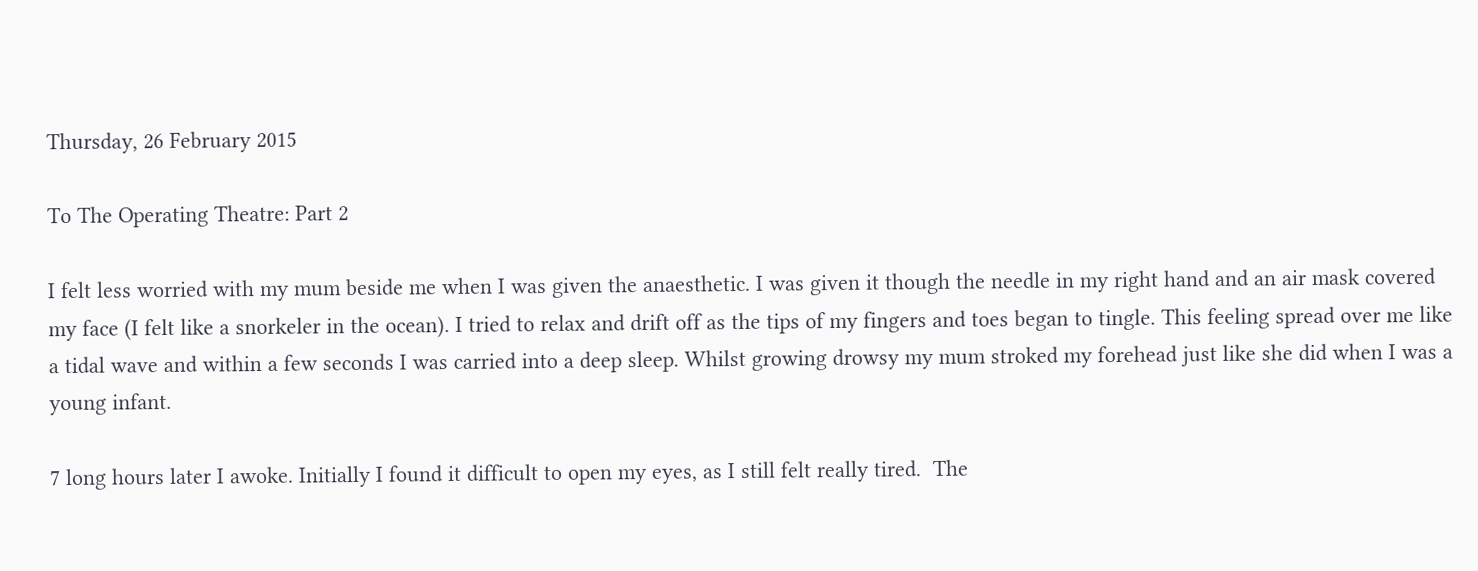Thursday, 26 February 2015

To The Operating Theatre: Part 2

I felt less worried with my mum beside me when I was given the anaesthetic. I was given it though the needle in my right hand and an air mask covered my face (I felt like a snorkeler in the ocean). I tried to relax and drift off as the tips of my fingers and toes began to tingle. This feeling spread over me like a tidal wave and within a few seconds I was carried into a deep sleep. Whilst growing drowsy my mum stroked my forehead just like she did when I was a young infant.

7 long hours later I awoke. Initially I found it difficult to open my eyes, as I still felt really tired.  The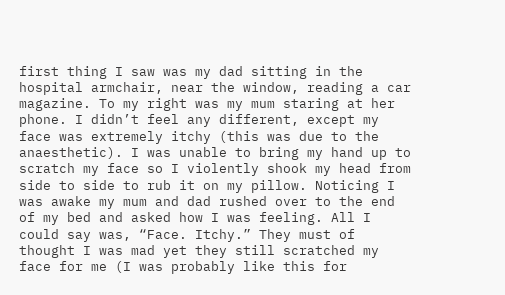first thing I saw was my dad sitting in the hospital armchair, near the window, reading a car magazine. To my right was my mum staring at her phone. I didn’t feel any different, except my face was extremely itchy (this was due to the anaesthetic). I was unable to bring my hand up to scratch my face so I violently shook my head from side to side to rub it on my pillow. Noticing I was awake my mum and dad rushed over to the end of my bed and asked how I was feeling. All I could say was, “Face. Itchy.” They must of thought I was mad yet they still scratched my face for me (I was probably like this for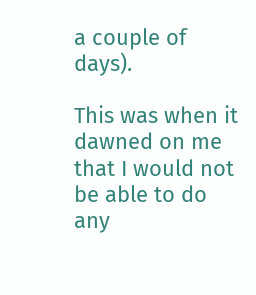a couple of days).

This was when it dawned on me that I would not be able to do any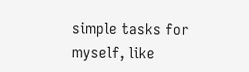simple tasks for myself, like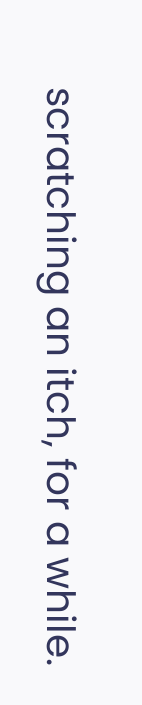scratching an itch, for a while.